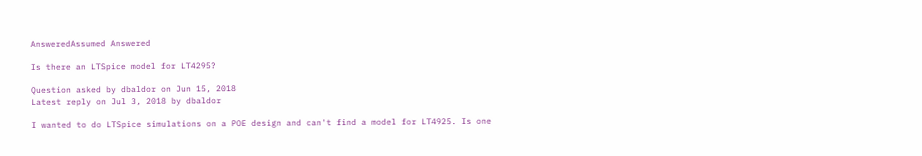AnsweredAssumed Answered

Is there an LTSpice model for LT4295?

Question asked by dbaldor on Jun 15, 2018
Latest reply on Jul 3, 2018 by dbaldor

I wanted to do LTSpice simulations on a POE design and can't find a model for LT4925. Is one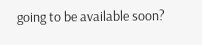going to be available soon?